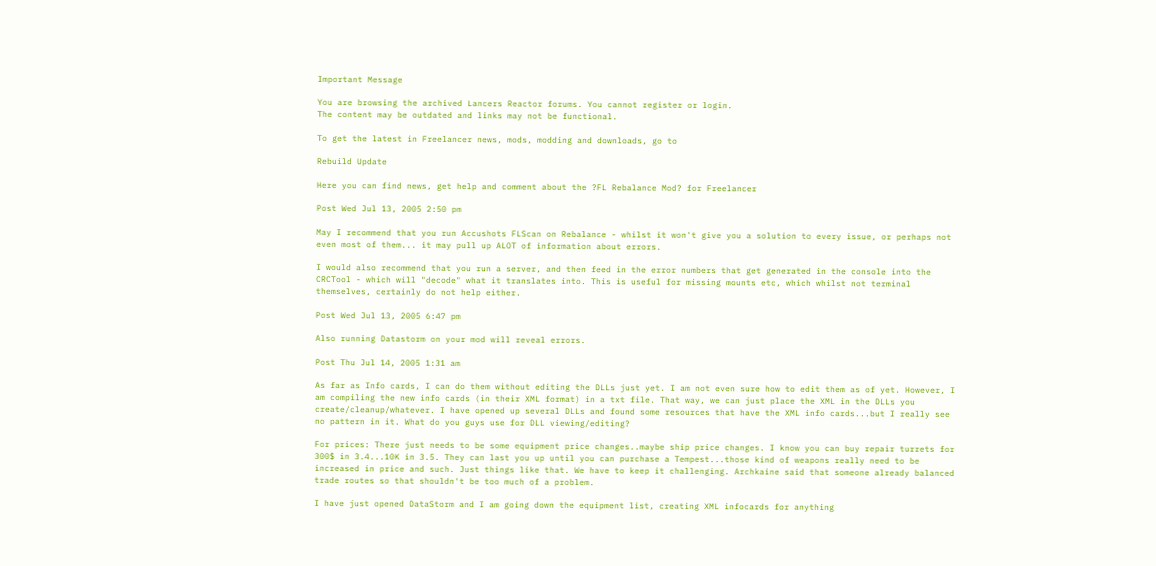Important Message

You are browsing the archived Lancers Reactor forums. You cannot register or login.
The content may be outdated and links may not be functional.

To get the latest in Freelancer news, mods, modding and downloads, go to

Rebuild Update

Here you can find news, get help and comment about the ?FL Rebalance Mod? for Freelancer

Post Wed Jul 13, 2005 2:50 pm

May I recommend that you run Accushots FLScan on Rebalance - whilst it won't give you a solution to every issue, or perhaps not even most of them... it may pull up ALOT of information about errors.

I would also recommend that you run a server, and then feed in the error numbers that get generated in the console into the CRCTool - which will "decode" what it translates into. This is useful for missing mounts etc, which whilst not terminal themselves, certainly do not help either.

Post Wed Jul 13, 2005 6:47 pm

Also running Datastorm on your mod will reveal errors.

Post Thu Jul 14, 2005 1:31 am

As far as Info cards, I can do them without editing the DLLs just yet. I am not even sure how to edit them as of yet. However, I am compiling the new info cards (in their XML format) in a txt file. That way, we can just place the XML in the DLLs you create/cleanup/whatever. I have opened up several DLLs and found some resources that have the XML info cards...but I really see no pattern in it. What do you guys use for DLL viewing/editing?

For prices: There just needs to be some equipment price changes..maybe ship price changes. I know you can buy repair turrets for 300$ in 3.4...10K in 3.5. They can last you up until you can purchase a Tempest...those kind of weapons really need to be increased in price and such. Just things like that. We have to keep it challenging. Archkaine said that someone already balanced trade routes so that shouldn't be too much of a problem.

I have just opened DataStorm and I am going down the equipment list, creating XML infocards for anything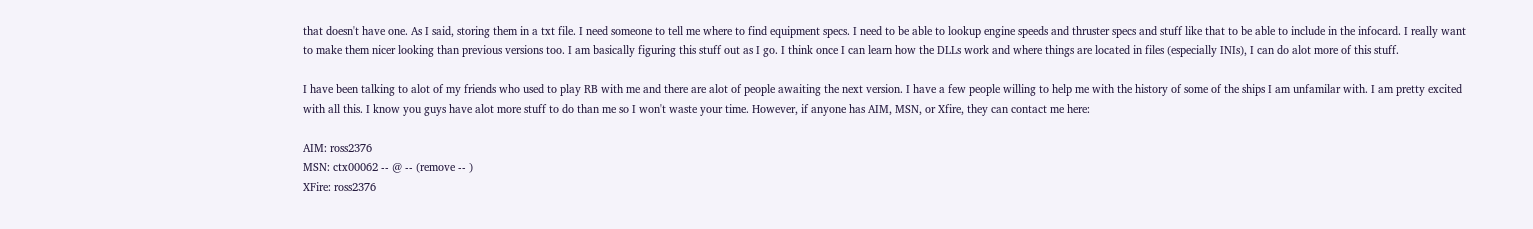that doesn't have one. As I said, storing them in a txt file. I need someone to tell me where to find equipment specs. I need to be able to lookup engine speeds and thruster specs and stuff like that to be able to include in the infocard. I really want to make them nicer looking than previous versions too. I am basically figuring this stuff out as I go. I think once I can learn how the DLLs work and where things are located in files (especially INIs), I can do alot more of this stuff.

I have been talking to alot of my friends who used to play RB with me and there are alot of people awaiting the next version. I have a few people willing to help me with the history of some of the ships I am unfamilar with. I am pretty excited with all this. I know you guys have alot more stuff to do than me so I won't waste your time. However, if anyone has AIM, MSN, or Xfire, they can contact me here:

AIM: ross2376
MSN: ctx00062 -- @ -- (remove -- )
XFire: ross2376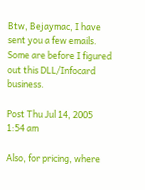Btw, Bejaymac, I have sent you a few emails. Some are before I figured out this DLL/Infocard business.

Post Thu Jul 14, 2005 1:54 am

Also, for pricing, where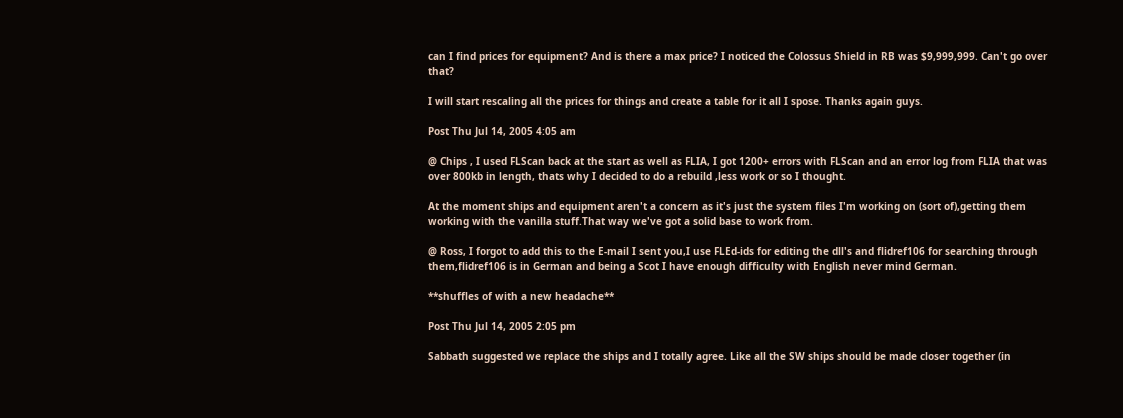can I find prices for equipment? And is there a max price? I noticed the Colossus Shield in RB was $9,999,999. Can't go over that?

I will start rescaling all the prices for things and create a table for it all I spose. Thanks again guys.

Post Thu Jul 14, 2005 4:05 am

@ Chips , I used FLScan back at the start as well as FLIA, I got 1200+ errors with FLScan and an error log from FLIA that was over 800kb in length, thats why I decided to do a rebuild ,less work or so I thought.

At the moment ships and equipment aren't a concern as it's just the system files I'm working on (sort of),getting them working with the vanilla stuff.That way we've got a solid base to work from.

@ Ross, I forgot to add this to the E-mail I sent you,I use FLEd-ids for editing the dll's and flidref106 for searching through them,flidref106 is in German and being a Scot I have enough difficulty with English never mind German.

**shuffles of with a new headache**

Post Thu Jul 14, 2005 2:05 pm

Sabbath suggested we replace the ships and I totally agree. Like all the SW ships should be made closer together (in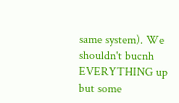same system). We shouldn't bucnh EVERYTHING up but some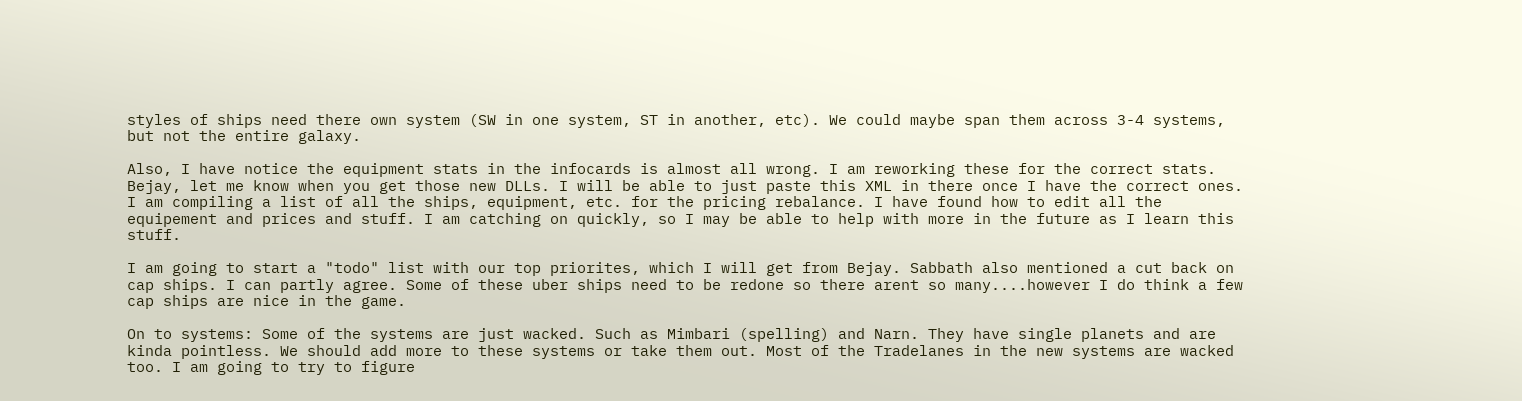styles of ships need there own system (SW in one system, ST in another, etc). We could maybe span them across 3-4 systems, but not the entire galaxy.

Also, I have notice the equipment stats in the infocards is almost all wrong. I am reworking these for the correct stats. Bejay, let me know when you get those new DLLs. I will be able to just paste this XML in there once I have the correct ones. I am compiling a list of all the ships, equipment, etc. for the pricing rebalance. I have found how to edit all the equipement and prices and stuff. I am catching on quickly, so I may be able to help with more in the future as I learn this stuff.

I am going to start a "todo" list with our top priorites, which I will get from Bejay. Sabbath also mentioned a cut back on cap ships. I can partly agree. Some of these uber ships need to be redone so there arent so many....however I do think a few cap ships are nice in the game.

On to systems: Some of the systems are just wacked. Such as Mimbari (spelling) and Narn. They have single planets and are kinda pointless. We should add more to these systems or take them out. Most of the Tradelanes in the new systems are wacked too. I am going to try to figure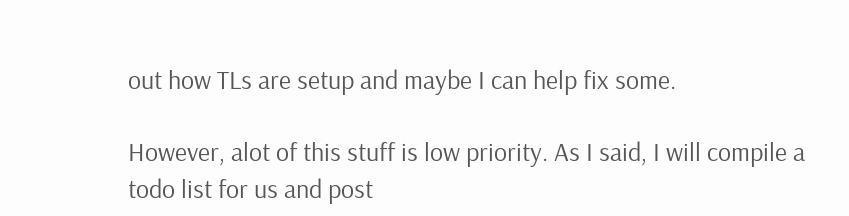out how TLs are setup and maybe I can help fix some.

However, alot of this stuff is low priority. As I said, I will compile a todo list for us and post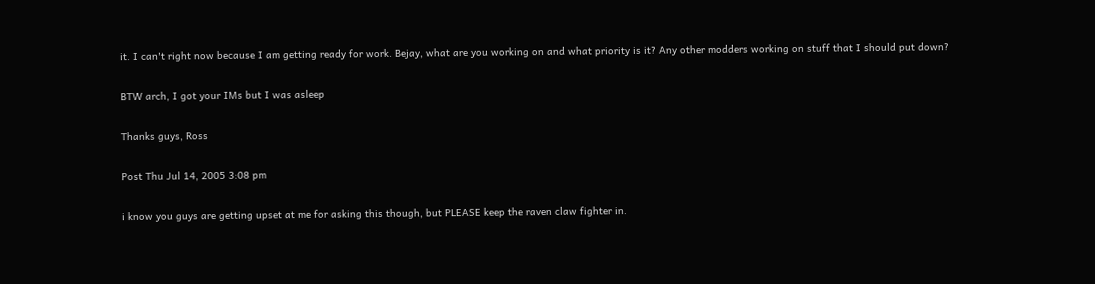it. I can't right now because I am getting ready for work. Bejay, what are you working on and what priority is it? Any other modders working on stuff that I should put down?

BTW arch, I got your IMs but I was asleep

Thanks guys, Ross

Post Thu Jul 14, 2005 3:08 pm

i know you guys are getting upset at me for asking this though, but PLEASE keep the raven claw fighter in.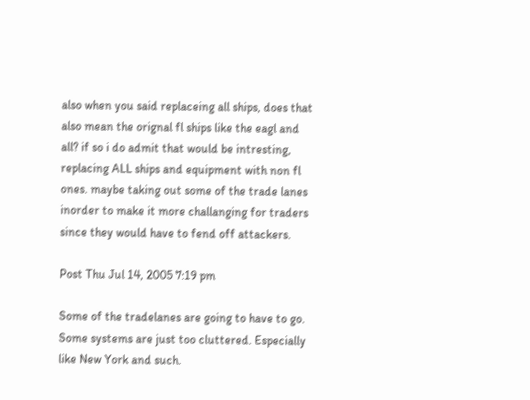also when you said replaceing all ships, does that also mean the orignal fl ships like the eagl and all? if so i do admit that would be intresting, replacing ALL ships and equipment with non fl ones. maybe taking out some of the trade lanes inorder to make it more challanging for traders since they would have to fend off attackers.

Post Thu Jul 14, 2005 7:19 pm

Some of the tradelanes are going to have to go. Some systems are just too cluttered. Especially like New York and such.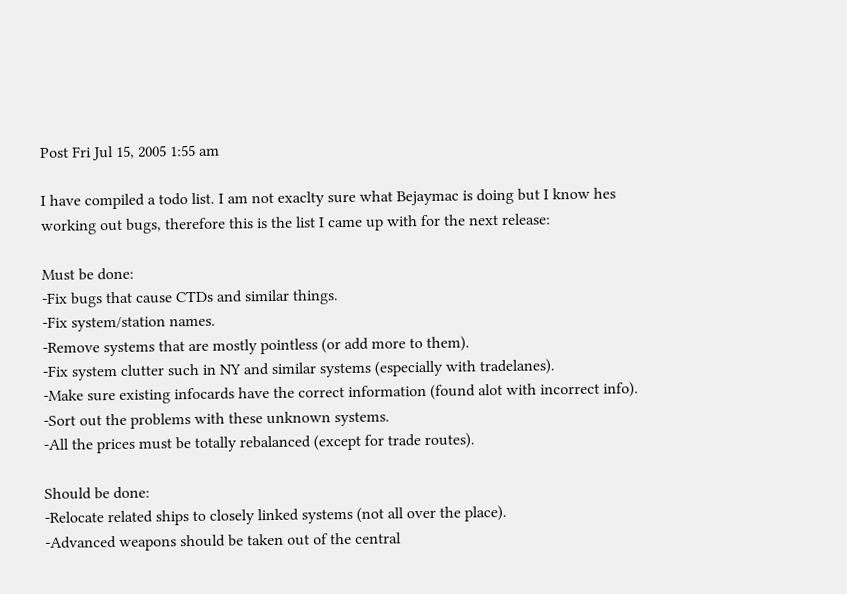Post Fri Jul 15, 2005 1:55 am

I have compiled a todo list. I am not exaclty sure what Bejaymac is doing but I know hes working out bugs, therefore this is the list I came up with for the next release:

Must be done:
-Fix bugs that cause CTDs and similar things.
-Fix system/station names.
-Remove systems that are mostly pointless (or add more to them).
-Fix system clutter such in NY and similar systems (especially with tradelanes).
-Make sure existing infocards have the correct information (found alot with incorrect info).
-Sort out the problems with these unknown systems.
-All the prices must be totally rebalanced (except for trade routes).

Should be done:
-Relocate related ships to closely linked systems (not all over the place).
-Advanced weapons should be taken out of the central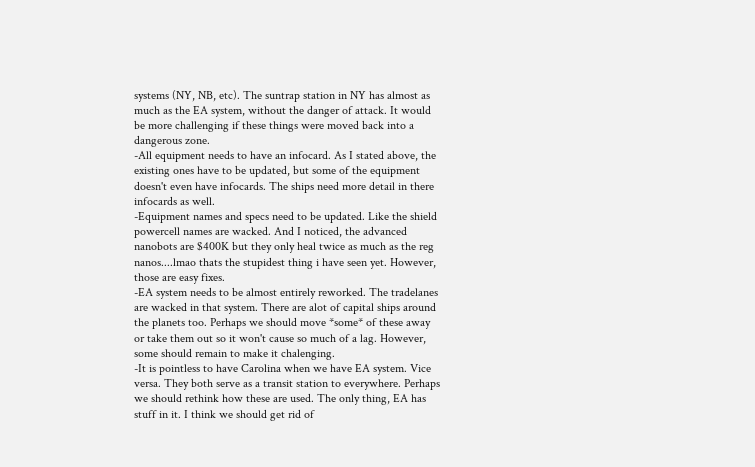systems (NY, NB, etc). The suntrap station in NY has almost as much as the EA system, without the danger of attack. It would be more challenging if these things were moved back into a dangerous zone.
-All equipment needs to have an infocard. As I stated above, the existing ones have to be updated, but some of the equipment doesn't even have infocards. The ships need more detail in there infocards as well.
-Equipment names and specs need to be updated. Like the shield powercell names are wacked. And I noticed, the advanced nanobots are $400K but they only heal twice as much as the reg nanos....lmao thats the stupidest thing i have seen yet. However, those are easy fixes.
-EA system needs to be almost entirely reworked. The tradelanes are wacked in that system. There are alot of capital ships around the planets too. Perhaps we should move *some* of these away or take them out so it won't cause so much of a lag. However, some should remain to make it chalenging.
-It is pointless to have Carolina when we have EA system. Vice versa. They both serve as a transit station to everywhere. Perhaps we should rethink how these are used. The only thing, EA has stuff in it. I think we should get rid of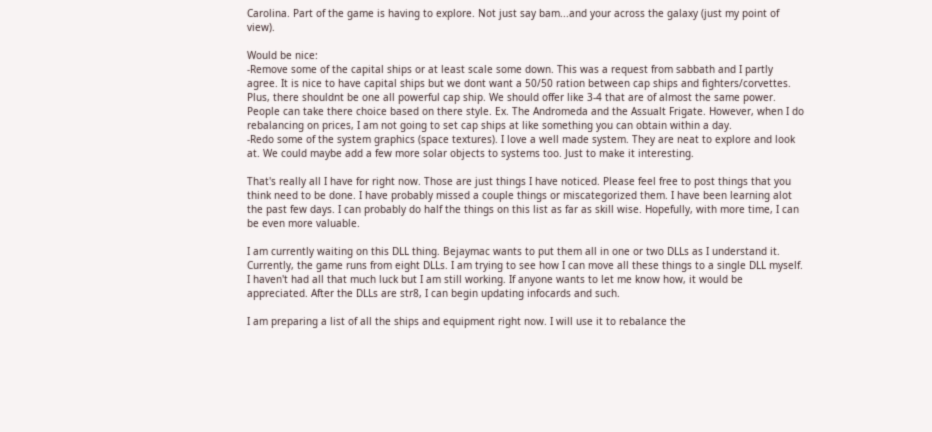Carolina. Part of the game is having to explore. Not just say bam...and your across the galaxy (just my point of view).

Would be nice:
-Remove some of the capital ships or at least scale some down. This was a request from sabbath and I partly agree. It is nice to have capital ships but we dont want a 50/50 ration between cap ships and fighters/corvettes. Plus, there shouldnt be one all powerful cap ship. We should offer like 3-4 that are of almost the same power. People can take there choice based on there style. Ex. The Andromeda and the Assualt Frigate. However, when I do rebalancing on prices, I am not going to set cap ships at like something you can obtain within a day.
-Redo some of the system graphics (space textures). I love a well made system. They are neat to explore and look at. We could maybe add a few more solar objects to systems too. Just to make it interesting.

That's really all I have for right now. Those are just things I have noticed. Please feel free to post things that you think need to be done. I have probably missed a couple things or miscategorized them. I have been learning alot the past few days. I can probably do half the things on this list as far as skill wise. Hopefully, with more time, I can be even more valuable.

I am currently waiting on this DLL thing. Bejaymac wants to put them all in one or two DLLs as I understand it. Currently, the game runs from eight DLLs. I am trying to see how I can move all these things to a single DLL myself. I haven't had all that much luck but I am still working. If anyone wants to let me know how, it would be appreciated. After the DLLs are str8, I can begin updating infocards and such.

I am preparing a list of all the ships and equipment right now. I will use it to rebalance the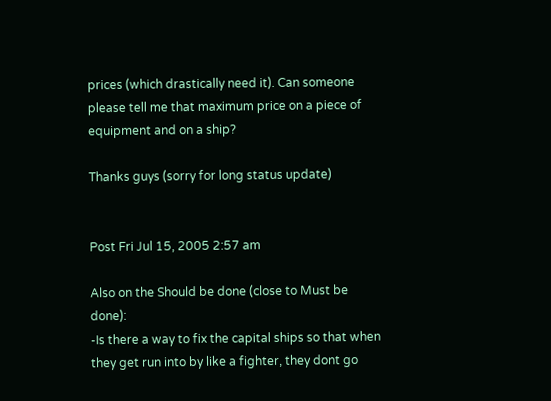prices (which drastically need it). Can someone please tell me that maximum price on a piece of equipment and on a ship?

Thanks guys (sorry for long status update)


Post Fri Jul 15, 2005 2:57 am

Also on the Should be done (close to Must be done):
-Is there a way to fix the capital ships so that when they get run into by like a fighter, they dont go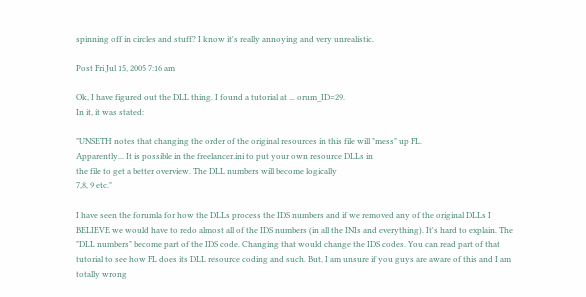spinning off in circles and stuff? I know it's really annoying and very unrealistic.

Post Fri Jul 15, 2005 7:16 am

Ok, I have figured out the DLL thing. I found a tutorial at ... orum_ID=29.
In it, it was stated:

"UNSETH notes that changing the order of the original resources in this file will "mess" up FL.
Apparently... It is possible in the freelancer.ini to put your own resource DLLs in
the file to get a better overview. The DLL numbers will become logically
7,8, 9 etc."

I have seen the forumla for how the DLLs process the IDS numbers and if we removed any of the original DLLs I BELIEVE we would have to redo almost all of the IDS numbers (in all the INIs and everything). It's hard to explain. The "DLL numbers" become part of the IDS code. Changing that would change the IDS codes. You can read part of that tutorial to see how FL does its DLL resource coding and such. But, I am unsure if you guys are aware of this and I am totally wrong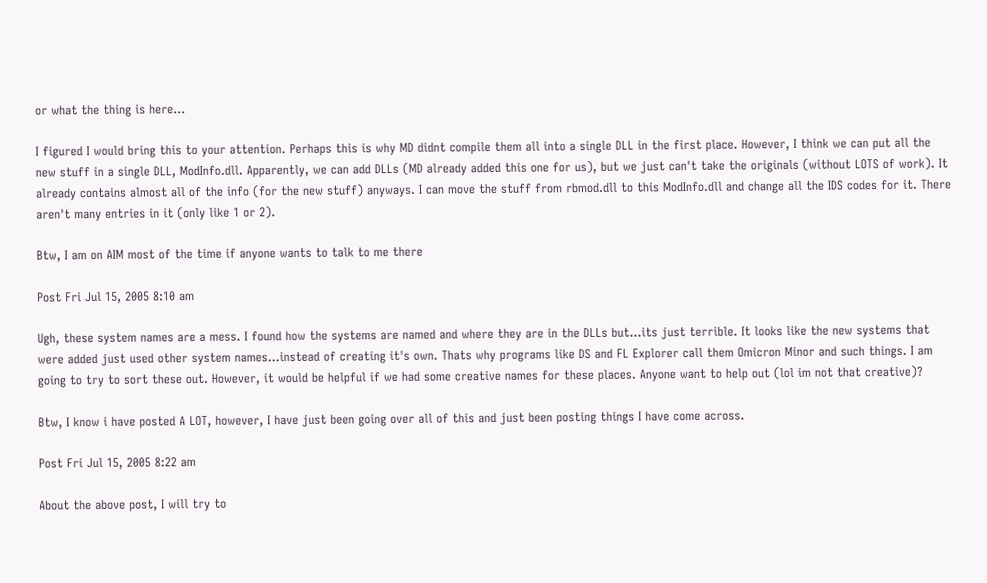or what the thing is here...

I figured I would bring this to your attention. Perhaps this is why MD didnt compile them all into a single DLL in the first place. However, I think we can put all the new stuff in a single DLL, ModInfo.dll. Apparently, we can add DLLs (MD already added this one for us), but we just can't take the originals (without LOTS of work). It already contains almost all of the info (for the new stuff) anyways. I can move the stuff from rbmod.dll to this ModInfo.dll and change all the IDS codes for it. There aren't many entries in it (only like 1 or 2).

Btw, I am on AIM most of the time if anyone wants to talk to me there

Post Fri Jul 15, 2005 8:10 am

Ugh, these system names are a mess. I found how the systems are named and where they are in the DLLs but...its just terrible. It looks like the new systems that were added just used other system names...instead of creating it's own. Thats why programs like DS and FL Explorer call them Omicron Minor and such things. I am going to try to sort these out. However, it would be helpful if we had some creative names for these places. Anyone want to help out (lol im not that creative)?

Btw, I know i have posted A LOT, however, I have just been going over all of this and just been posting things I have come across.

Post Fri Jul 15, 2005 8:22 am

About the above post, I will try to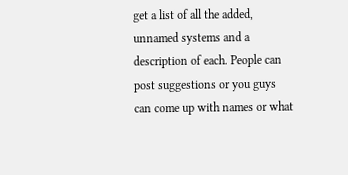get a list of all the added, unnamed systems and a description of each. People can post suggestions or you guys can come up with names or what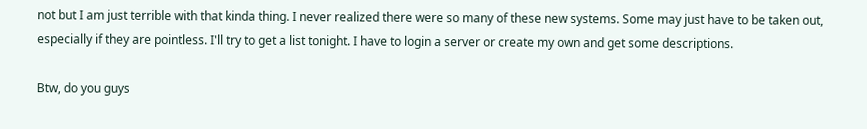not but I am just terrible with that kinda thing. I never realized there were so many of these new systems. Some may just have to be taken out, especially if they are pointless. I'll try to get a list tonight. I have to login a server or create my own and get some descriptions.

Btw, do you guys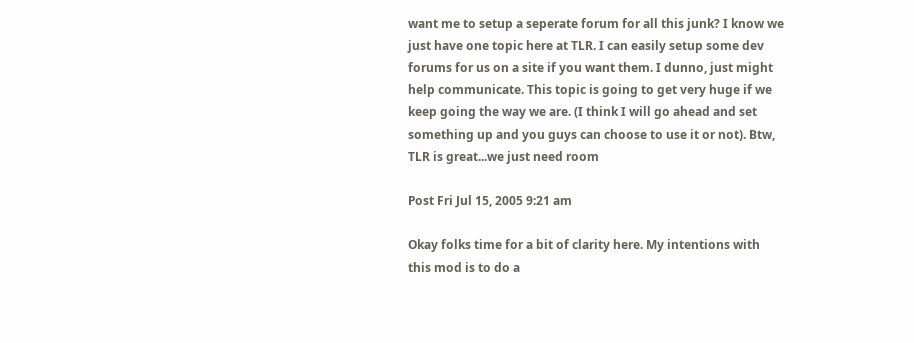want me to setup a seperate forum for all this junk? I know we just have one topic here at TLR. I can easily setup some dev forums for us on a site if you want them. I dunno, just might help communicate. This topic is going to get very huge if we keep going the way we are. (I think I will go ahead and set something up and you guys can choose to use it or not). Btw, TLR is great...we just need room

Post Fri Jul 15, 2005 9:21 am

Okay folks time for a bit of clarity here. My intentions with this mod is to do a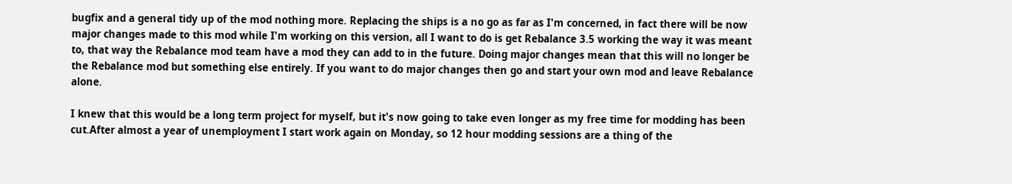bugfix and a general tidy up of the mod nothing more. Replacing the ships is a no go as far as I'm concerned, in fact there will be now major changes made to this mod while I'm working on this version, all I want to do is get Rebalance 3.5 working the way it was meant to, that way the Rebalance mod team have a mod they can add to in the future. Doing major changes mean that this will no longer be the Rebalance mod but something else entirely. If you want to do major changes then go and start your own mod and leave Rebalance alone.

I knew that this would be a long term project for myself, but it's now going to take even longer as my free time for modding has been cut.After almost a year of unemployment I start work again on Monday, so 12 hour modding sessions are a thing of the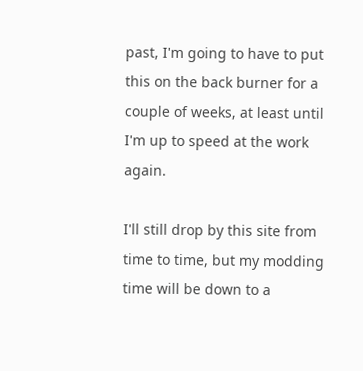past, I'm going to have to put this on the back burner for a couple of weeks, at least until I'm up to speed at the work again.

I'll still drop by this site from time to time, but my modding time will be down to a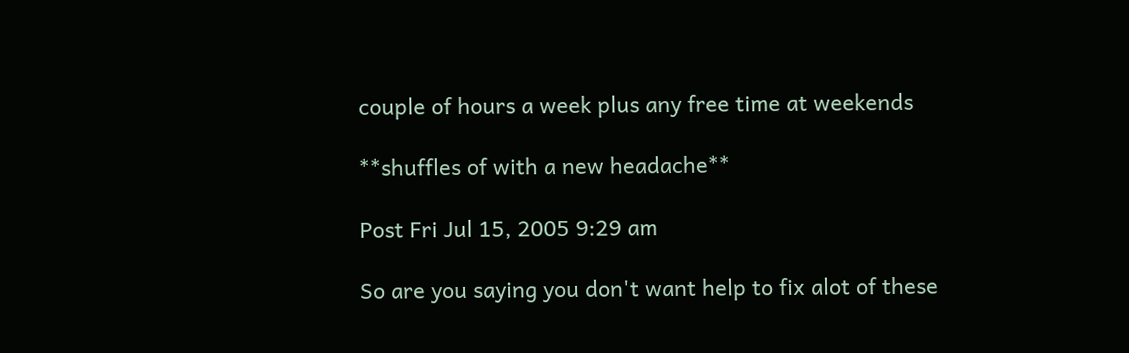couple of hours a week plus any free time at weekends

**shuffles of with a new headache**

Post Fri Jul 15, 2005 9:29 am

So are you saying you don't want help to fix alot of these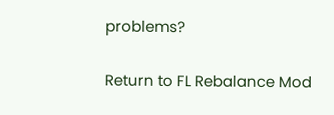problems?

Return to FL Rebalance Mod